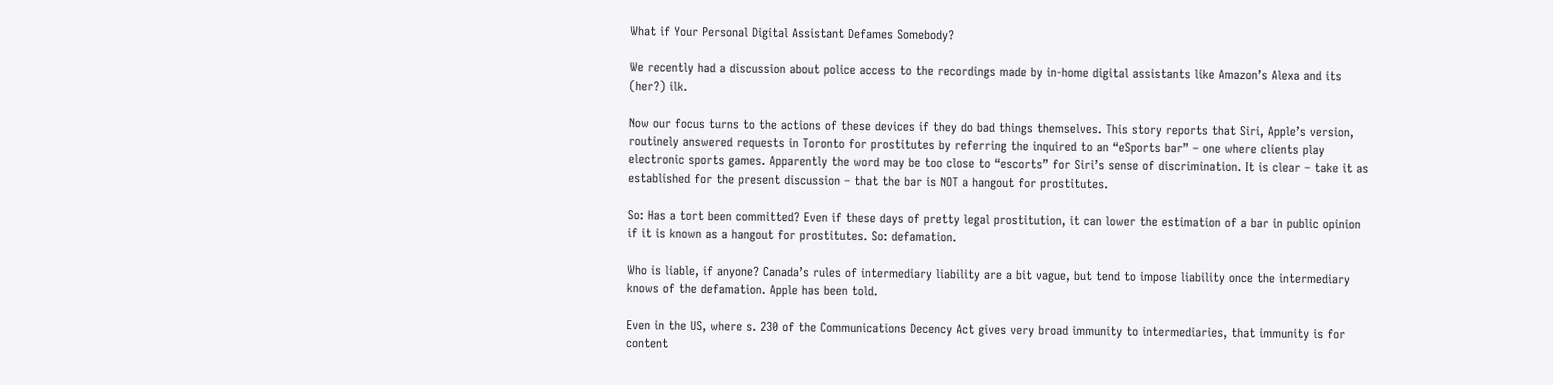What if Your Personal Digital Assistant Defames Somebody?

We recently had a discussion about police access to the recordings made by in-home digital assistants like Amazon’s Alexa and its (her?) ilk.

Now our focus turns to the actions of these devices if they do bad things themselves. This story reports that Siri, Apple’s version, routinely answered requests in Toronto for prostitutes by referring the inquired to an “eSports bar” – one where clients play electronic sports games. Apparently the word may be too close to “escorts” for Siri’s sense of discrimination. It is clear – take it as established for the present discussion – that the bar is NOT a hangout for prostitutes.

So: Has a tort been committed? Even if these days of pretty legal prostitution, it can lower the estimation of a bar in public opinion if it is known as a hangout for prostitutes. So: defamation.

Who is liable, if anyone? Canada’s rules of intermediary liability are a bit vague, but tend to impose liability once the intermediary knows of the defamation. Apple has been told.

Even in the US, where s. 230 of the Communications Decency Act gives very broad immunity to intermediaries, that immunity is for content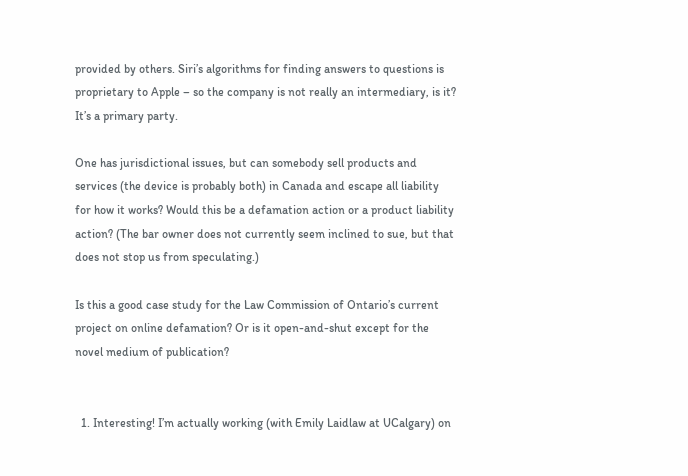provided by others. Siri’s algorithms for finding answers to questions is proprietary to Apple – so the company is not really an intermediary, is it? It’s a primary party.

One has jurisdictional issues, but can somebody sell products and services (the device is probably both) in Canada and escape all liability for how it works? Would this be a defamation action or a product liability action? (The bar owner does not currently seem inclined to sue, but that does not stop us from speculating.)

Is this a good case study for the Law Commission of Ontario’s current project on online defamation? Or is it open-and-shut except for the novel medium of publication?


  1. Interesting! I’m actually working (with Emily Laidlaw at UCalgary) on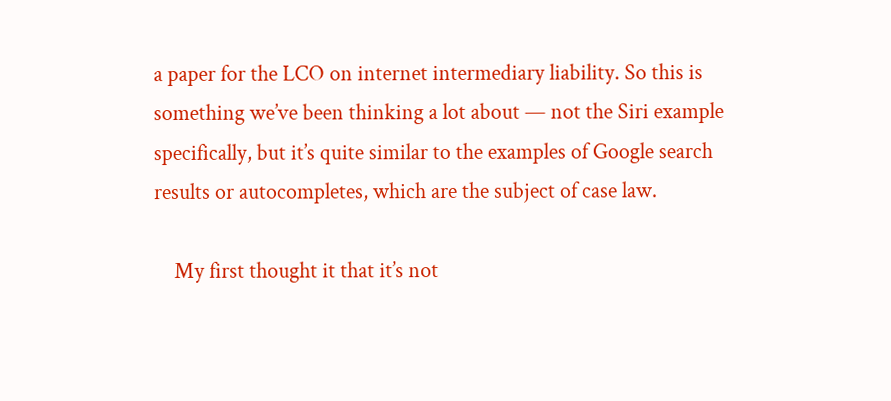a paper for the LCO on internet intermediary liability. So this is something we’ve been thinking a lot about — not the Siri example specifically, but it’s quite similar to the examples of Google search results or autocompletes, which are the subject of case law.

    My first thought it that it’s not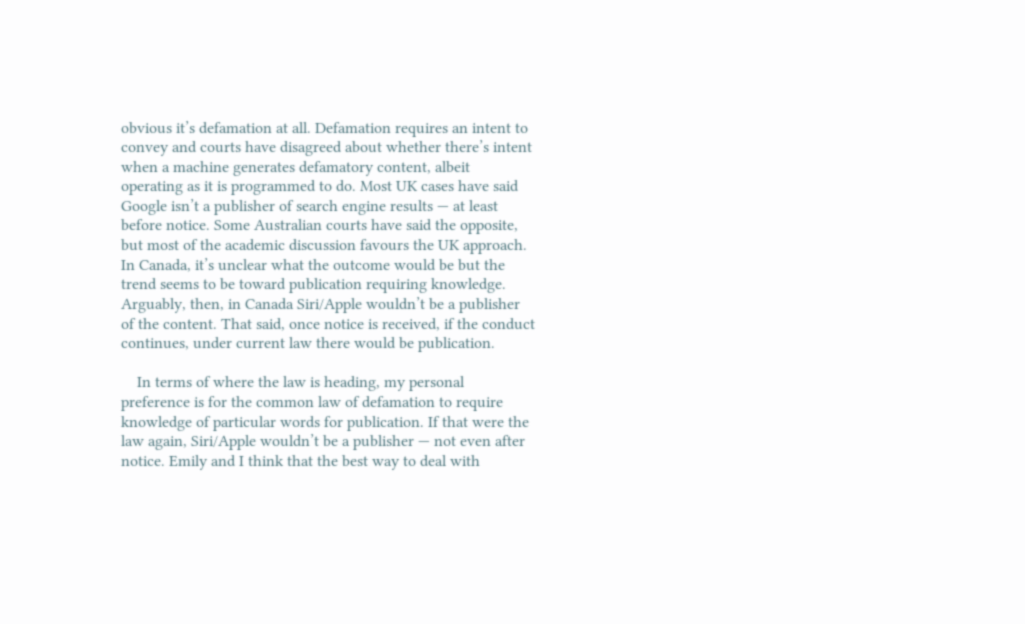obvious it’s defamation at all. Defamation requires an intent to convey and courts have disagreed about whether there’s intent when a machine generates defamatory content, albeit operating as it is programmed to do. Most UK cases have said Google isn’t a publisher of search engine results — at least before notice. Some Australian courts have said the opposite, but most of the academic discussion favours the UK approach. In Canada, it’s unclear what the outcome would be but the trend seems to be toward publication requiring knowledge. Arguably, then, in Canada Siri/Apple wouldn’t be a publisher of the content. That said, once notice is received, if the conduct continues, under current law there would be publication.

    In terms of where the law is heading, my personal preference is for the common law of defamation to require knowledge of particular words for publication. If that were the law again, Siri/Apple wouldn’t be a publisher — not even after notice. Emily and I think that the best way to deal with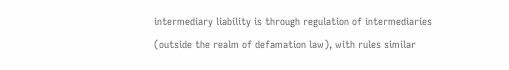intermediary liability is through regulation of intermediaries (outside the realm of defamation law), with rules similar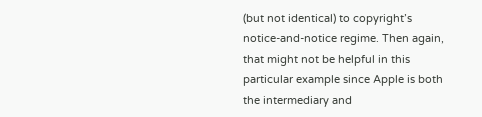(but not identical) to copyright’s notice-and-notice regime. Then again, that might not be helpful in this particular example since Apple is both the intermediary and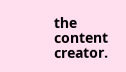the content creator.